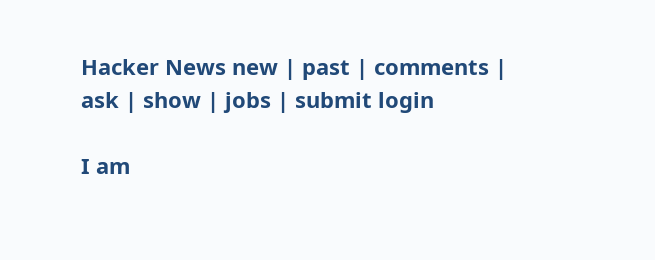Hacker News new | past | comments | ask | show | jobs | submit login

I am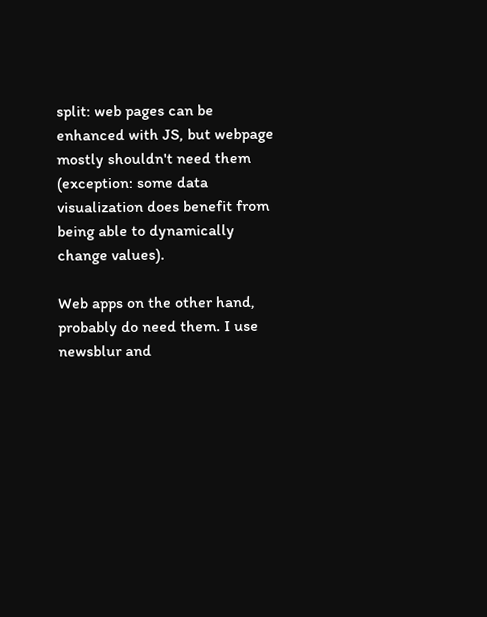split: web pages can be enhanced with JS, but webpage mostly shouldn't need them (exception: some data visualization does benefit from being able to dynamically change values).

Web apps on the other hand, probably do need them. I use newsblur and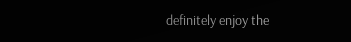definitely enjoy the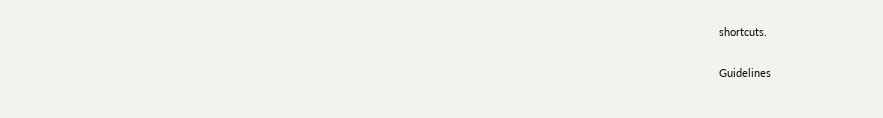shortcuts.

Guidelines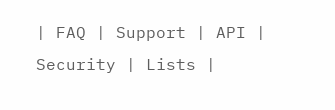| FAQ | Support | API | Security | Lists |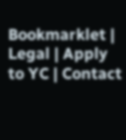Bookmarklet | Legal | Apply to YC | Contact